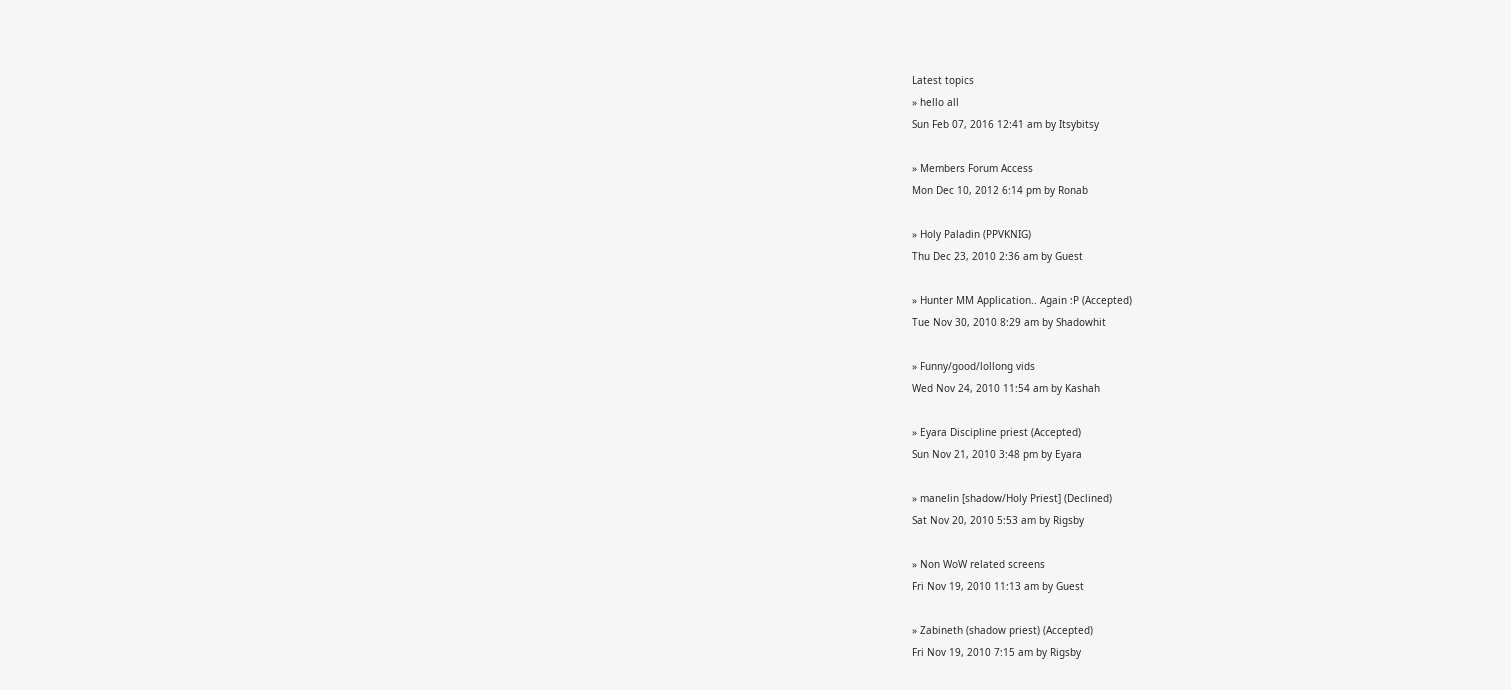Latest topics
» hello all
Sun Feb 07, 2016 12:41 am by Itsybitsy

» Members Forum Access
Mon Dec 10, 2012 6:14 pm by Ronab

» Holy Paladin (PPVKNIG)
Thu Dec 23, 2010 2:36 am by Guest

» Hunter MM Application.. Again :P (Accepted)
Tue Nov 30, 2010 8:29 am by Shadowhit

» Funny/good/lollong vids
Wed Nov 24, 2010 11:54 am by Kashah

» Eyara Discipline priest (Accepted)
Sun Nov 21, 2010 3:48 pm by Eyara

» manelin [shadow/Holy Priest] (Declined)
Sat Nov 20, 2010 5:53 am by Rigsby

» Non WoW related screens
Fri Nov 19, 2010 11:13 am by Guest

» Zabineth (shadow priest) (Accepted)
Fri Nov 19, 2010 7:15 am by Rigsby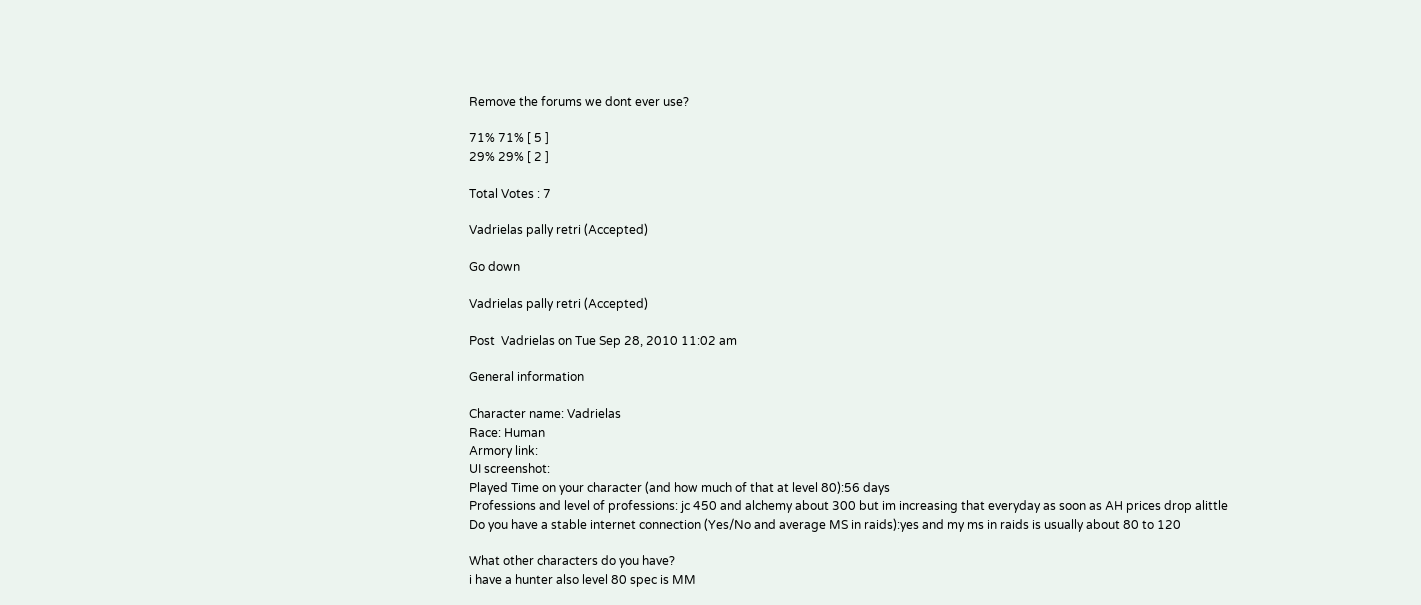Remove the forums we dont ever use?

71% 71% [ 5 ]
29% 29% [ 2 ]

Total Votes : 7

Vadrielas pally retri (Accepted)

Go down

Vadrielas pally retri (Accepted)

Post  Vadrielas on Tue Sep 28, 2010 11:02 am

General information

Character name: Vadrielas
Race: Human
Armory link:
UI screenshot:
Played Time on your character (and how much of that at level 80):56 days
Professions and level of professions: jc 450 and alchemy about 300 but im increasing that everyday as soon as AH prices drop alittle
Do you have a stable internet connection (Yes/No and average MS in raids):yes and my ms in raids is usually about 80 to 120

What other characters do you have?
i have a hunter also level 80 spec is MM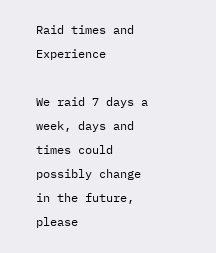Raid times and Experience

We raid 7 days a week, days and times could possibly change in the future, please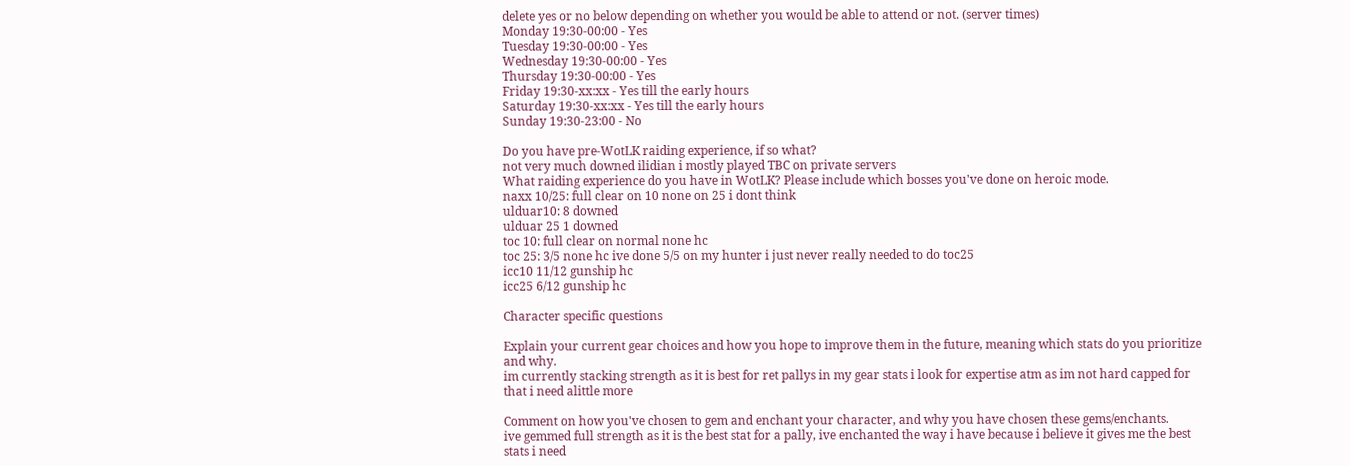delete yes or no below depending on whether you would be able to attend or not. (server times)
Monday 19:30-00:00 - Yes
Tuesday 19:30-00:00 - Yes
Wednesday 19:30-00:00 - Yes
Thursday 19:30-00:00 - Yes
Friday 19:30-xx:xx - Yes till the early hours
Saturday 19:30-xx:xx - Yes till the early hours
Sunday 19:30-23:00 - No

Do you have pre-WotLK raiding experience, if so what?
not very much downed ilidian i mostly played TBC on private servers
What raiding experience do you have in WotLK? Please include which bosses you've done on heroic mode.
naxx 10/25: full clear on 10 none on 25 i dont think
ulduar10: 8 downed
ulduar 25 1 downed
toc 10: full clear on normal none hc
toc 25: 3/5 none hc ive done 5/5 on my hunter i just never really needed to do toc25
icc10 11/12 gunship hc
icc25 6/12 gunship hc

Character specific questions

Explain your current gear choices and how you hope to improve them in the future, meaning which stats do you prioritize and why.
im currently stacking strength as it is best for ret pallys in my gear stats i look for expertise atm as im not hard capped for that i need alittle more

Comment on how you've chosen to gem and enchant your character, and why you have chosen these gems/enchants.
ive gemmed full strength as it is the best stat for a pally, ive enchanted the way i have because i believe it gives me the best stats i need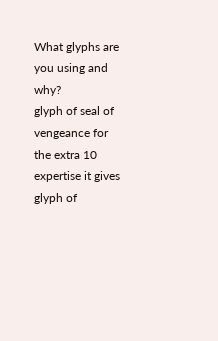What glyphs are you using and why?
glyph of seal of vengeance for the extra 10 expertise it gives
glyph of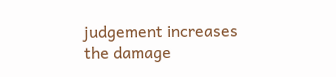judgement increases the damage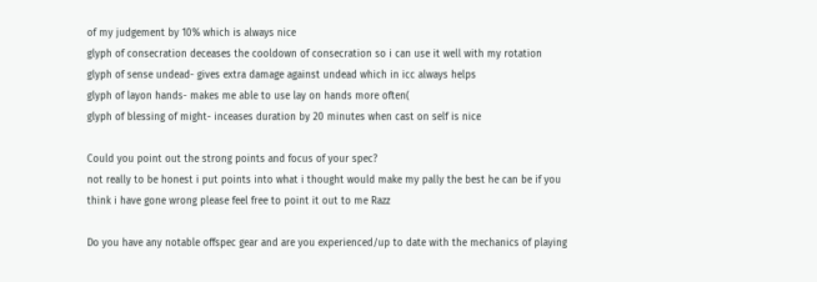of my judgement by 10% which is always nice
glyph of consecration deceases the cooldown of consecration so i can use it well with my rotation
glyph of sense undead- gives extra damage against undead which in icc always helps
glyph of layon hands- makes me able to use lay on hands more often(
glyph of blessing of might- inceases duration by 20 minutes when cast on self is nice

Could you point out the strong points and focus of your spec?
not really to be honest i put points into what i thought would make my pally the best he can be if you think i have gone wrong please feel free to point it out to me Razz

Do you have any notable offspec gear and are you experienced/up to date with the mechanics of playing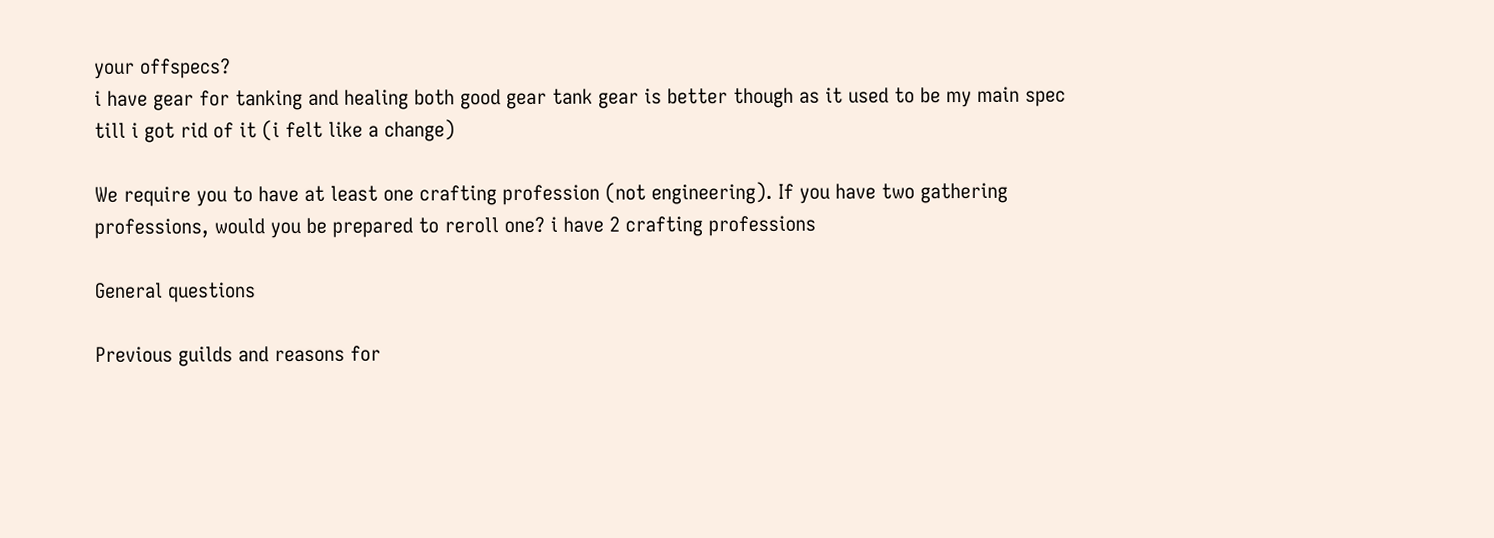your offspecs?
i have gear for tanking and healing both good gear tank gear is better though as it used to be my main spec till i got rid of it (i felt like a change)

We require you to have at least one crafting profession (not engineering). If you have two gathering professions, would you be prepared to reroll one? i have 2 crafting professions

General questions

Previous guilds and reasons for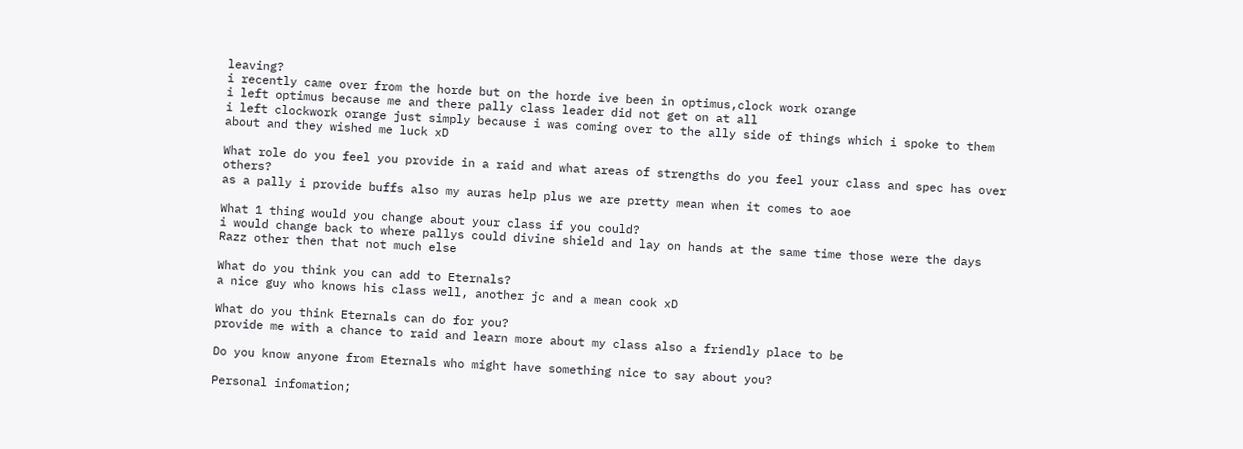leaving?
i recently came over from the horde but on the horde ive been in optimus,clock work orange
i left optimus because me and there pally class leader did not get on at all
i left clockwork orange just simply because i was coming over to the ally side of things which i spoke to them about and they wished me luck xD

What role do you feel you provide in a raid and what areas of strengths do you feel your class and spec has over others?
as a pally i provide buffs also my auras help plus we are pretty mean when it comes to aoe

What 1 thing would you change about your class if you could?
i would change back to where pallys could divine shield and lay on hands at the same time those were the days Razz other then that not much else

What do you think you can add to Eternals?
a nice guy who knows his class well, another jc and a mean cook xD

What do you think Eternals can do for you?
provide me with a chance to raid and learn more about my class also a friendly place to be

Do you know anyone from Eternals who might have something nice to say about you?

Personal infomation;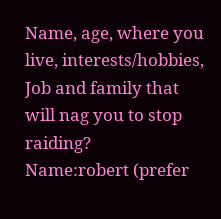Name, age, where you live, interests/hobbies, Job and family that will nag you to stop raiding?
Name:robert (prefer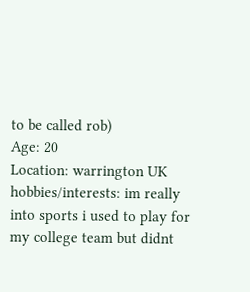to be called rob)
Age: 20
Location: warrington UK
hobbies/interests: im really into sports i used to play for my college team but didnt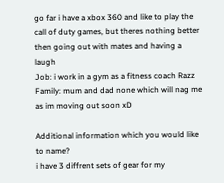go far i have a xbox 360 and like to play the call of duty games, but theres nothing better then going out with mates and having a laugh
Job: i work in a gym as a fitness coach Razz
Family: mum and dad none which will nag me as im moving out soon xD

Additional information which you would like to name?
i have 3 diffrent sets of gear for my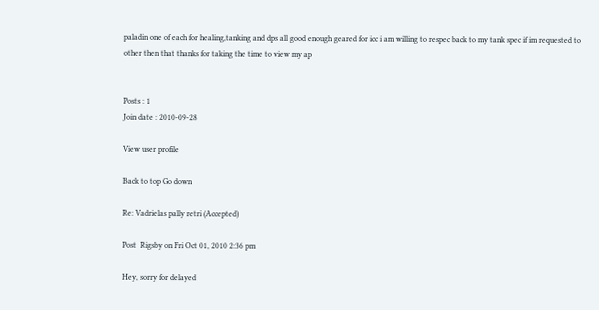paladin one of each for healing,tanking and dps all good enough geared for icc i am willing to respec back to my tank spec if im requested to other then that thanks for taking the time to view my ap


Posts : 1
Join date : 2010-09-28

View user profile

Back to top Go down

Re: Vadrielas pally retri (Accepted)

Post  Rigsby on Fri Oct 01, 2010 2:36 pm

Hey, sorry for delayed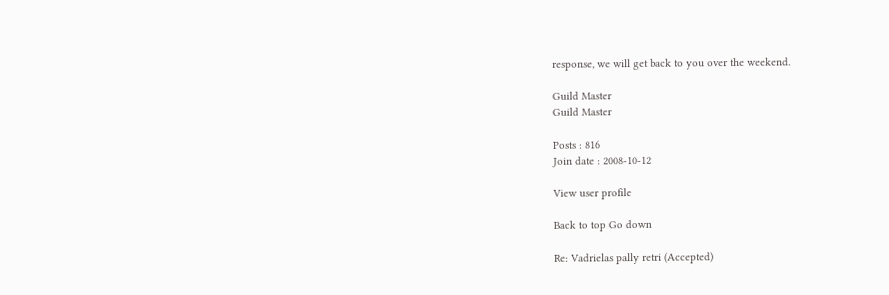response, we will get back to you over the weekend.

Guild Master
Guild Master

Posts : 816
Join date : 2008-10-12

View user profile

Back to top Go down

Re: Vadrielas pally retri (Accepted)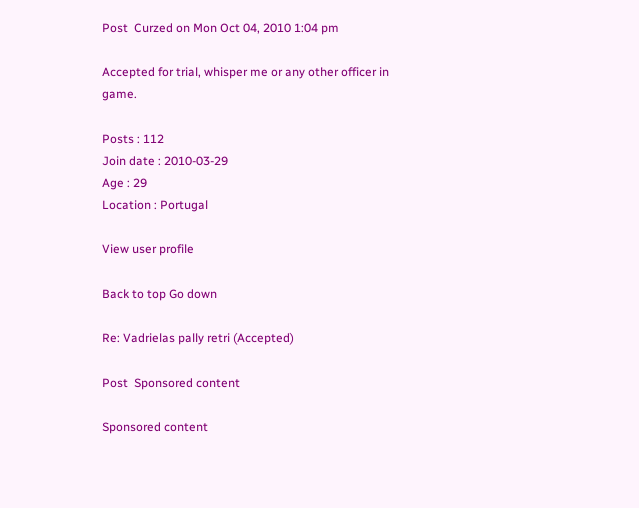Post  Curzed on Mon Oct 04, 2010 1:04 pm

Accepted for trial, whisper me or any other officer in game.

Posts : 112
Join date : 2010-03-29
Age : 29
Location : Portugal

View user profile

Back to top Go down

Re: Vadrielas pally retri (Accepted)

Post  Sponsored content

Sponsored content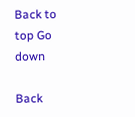Back to top Go down

Back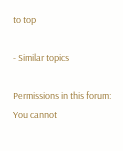to top

- Similar topics

Permissions in this forum:
You cannot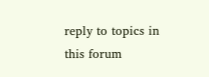reply to topics in this forum